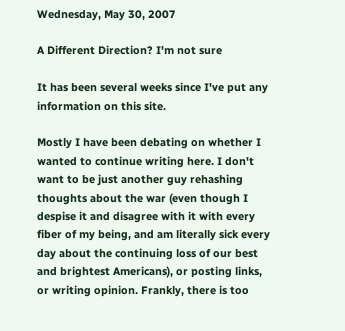Wednesday, May 30, 2007

A Different Direction? I'm not sure

It has been several weeks since I've put any information on this site.

Mostly I have been debating on whether I wanted to continue writing here. I don't want to be just another guy rehashing thoughts about the war (even though I despise it and disagree with it with every fiber of my being, and am literally sick every day about the continuing loss of our best and brightest Americans), or posting links, or writing opinion. Frankly, there is too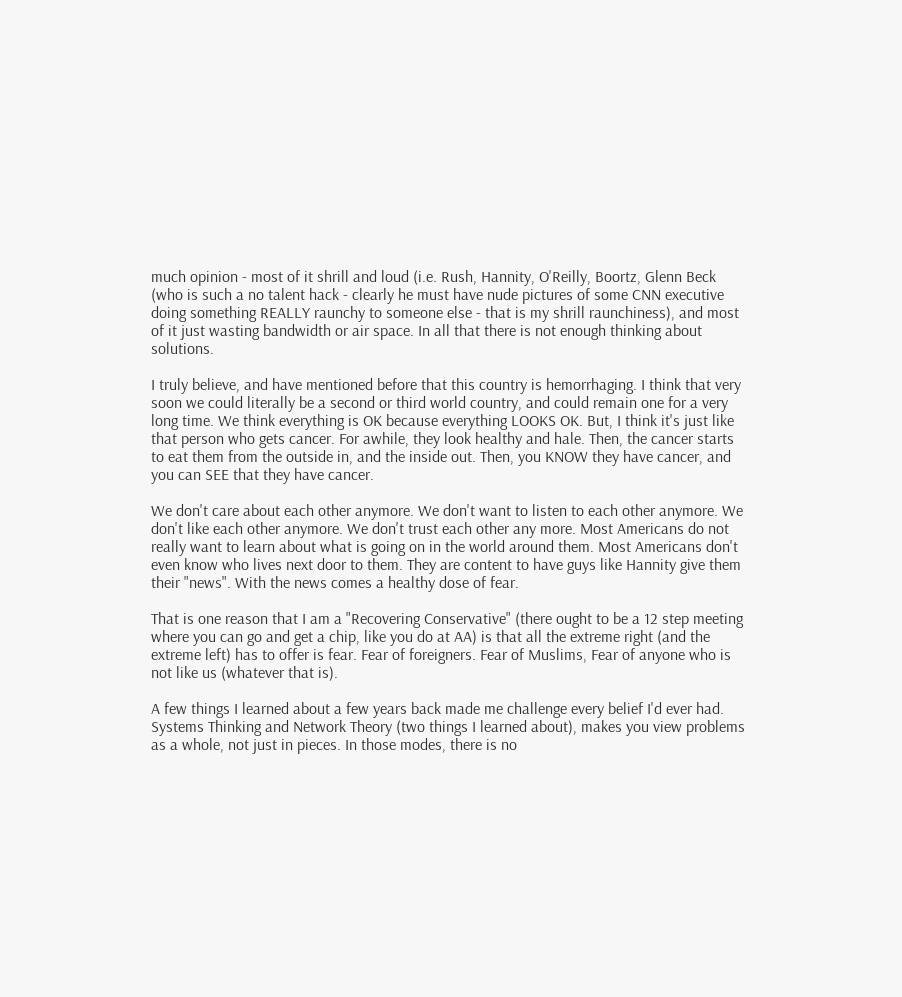much opinion - most of it shrill and loud (i.e. Rush, Hannity, O'Reilly, Boortz, Glenn Beck (who is such a no talent hack - clearly he must have nude pictures of some CNN executive doing something REALLY raunchy to someone else - that is my shrill raunchiness), and most of it just wasting bandwidth or air space. In all that there is not enough thinking about solutions.

I truly believe, and have mentioned before that this country is hemorrhaging. I think that very soon we could literally be a second or third world country, and could remain one for a very long time. We think everything is OK because everything LOOKS OK. But, I think it's just like that person who gets cancer. For awhile, they look healthy and hale. Then, the cancer starts to eat them from the outside in, and the inside out. Then, you KNOW they have cancer, and you can SEE that they have cancer.

We don't care about each other anymore. We don't want to listen to each other anymore. We don't like each other anymore. We don't trust each other any more. Most Americans do not really want to learn about what is going on in the world around them. Most Americans don't even know who lives next door to them. They are content to have guys like Hannity give them their "news". With the news comes a healthy dose of fear.

That is one reason that I am a "Recovering Conservative" (there ought to be a 12 step meeting where you can go and get a chip, like you do at AA) is that all the extreme right (and the extreme left) has to offer is fear. Fear of foreigners. Fear of Muslims, Fear of anyone who is not like us (whatever that is).

A few things I learned about a few years back made me challenge every belief I'd ever had. Systems Thinking and Network Theory (two things I learned about), makes you view problems as a whole, not just in pieces. In those modes, there is no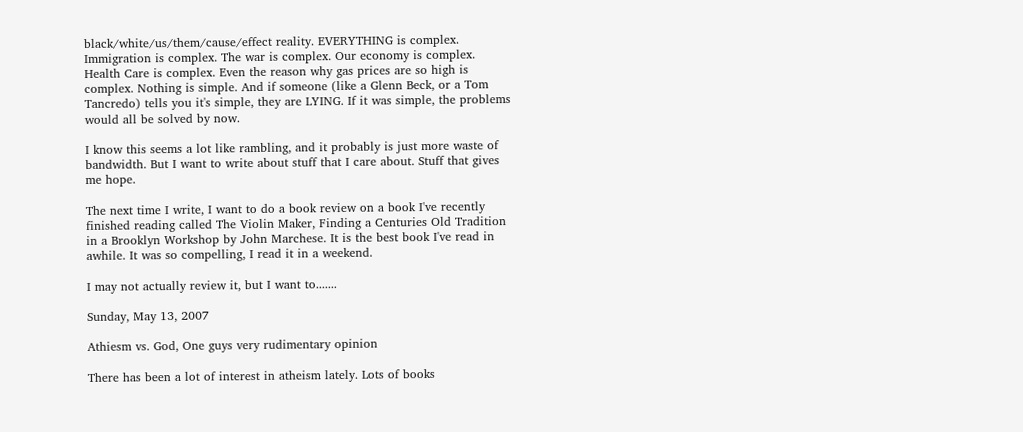black/white/us/them/cause/effect reality. EVERYTHING is complex. Immigration is complex. The war is complex. Our economy is complex. Health Care is complex. Even the reason why gas prices are so high is complex. Nothing is simple. And if someone (like a Glenn Beck, or a Tom Tancredo) tells you it's simple, they are LYING. If it was simple, the problems would all be solved by now.

I know this seems a lot like rambling, and it probably is just more waste of bandwidth. But I want to write about stuff that I care about. Stuff that gives me hope.

The next time I write, I want to do a book review on a book I've recently finished reading called The Violin Maker, Finding a Centuries Old Tradition in a Brooklyn Workshop by John Marchese. It is the best book I've read in awhile. It was so compelling, I read it in a weekend.

I may not actually review it, but I want to.......

Sunday, May 13, 2007

Athiesm vs. God, One guys very rudimentary opinion

There has been a lot of interest in atheism lately. Lots of books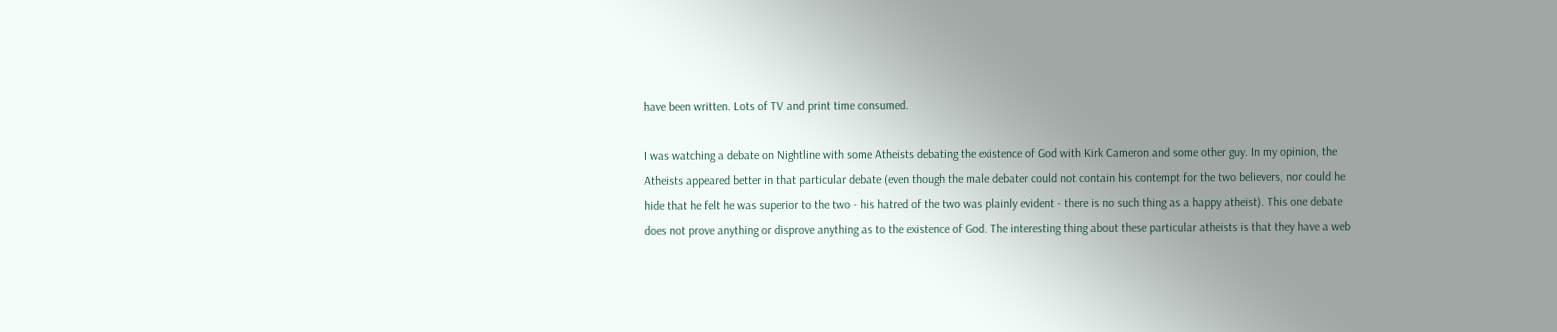have been written. Lots of TV and print time consumed.

I was watching a debate on Nightline with some Atheists debating the existence of God with Kirk Cameron and some other guy. In my opinion, the Atheists appeared better in that particular debate (even though the male debater could not contain his contempt for the two believers, nor could he hide that he felt he was superior to the two - his hatred of the two was plainly evident - there is no such thing as a happy atheist). This one debate does not prove anything or disprove anything as to the existence of God. The interesting thing about these particular atheists is that they have a web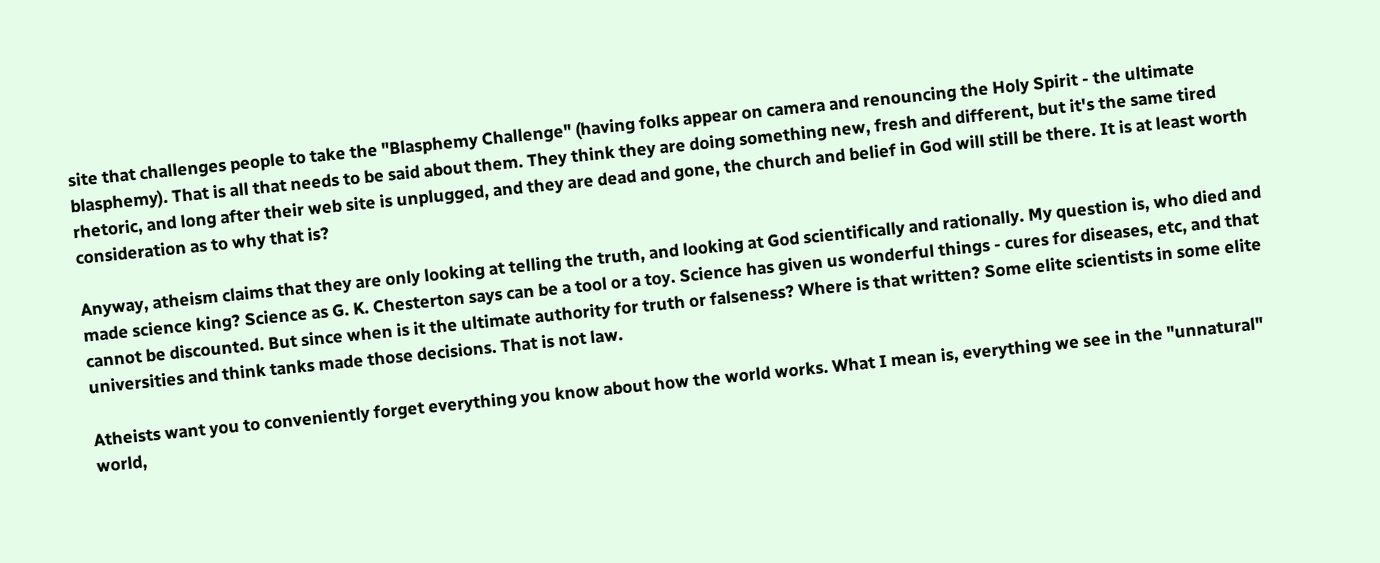site that challenges people to take the "Blasphemy Challenge" (having folks appear on camera and renouncing the Holy Spirit - the ultimate blasphemy). That is all that needs to be said about them. They think they are doing something new, fresh and different, but it's the same tired rhetoric, and long after their web site is unplugged, and they are dead and gone, the church and belief in God will still be there. It is at least worth consideration as to why that is?

Anyway, atheism claims that they are only looking at telling the truth, and looking at God scientifically and rationally. My question is, who died and made science king? Science as G. K. Chesterton says can be a tool or a toy. Science has given us wonderful things - cures for diseases, etc, and that cannot be discounted. But since when is it the ultimate authority for truth or falseness? Where is that written? Some elite scientists in some elite universities and think tanks made those decisions. That is not law.

Atheists want you to conveniently forget everything you know about how the world works. What I mean is, everything we see in the "unnatural" world,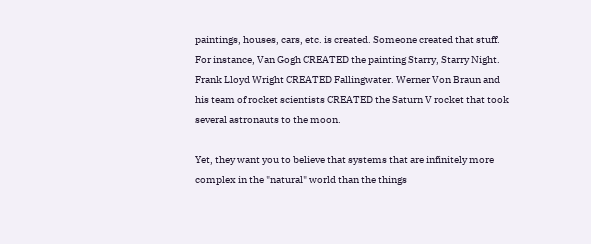paintings, houses, cars, etc. is created. Someone created that stuff. For instance, Van Gogh CREATED the painting Starry, Starry Night. Frank Lloyd Wright CREATED Fallingwater. Werner Von Braun and his team of rocket scientists CREATED the Saturn V rocket that took several astronauts to the moon.

Yet, they want you to believe that systems that are infinitely more complex in the "natural" world than the things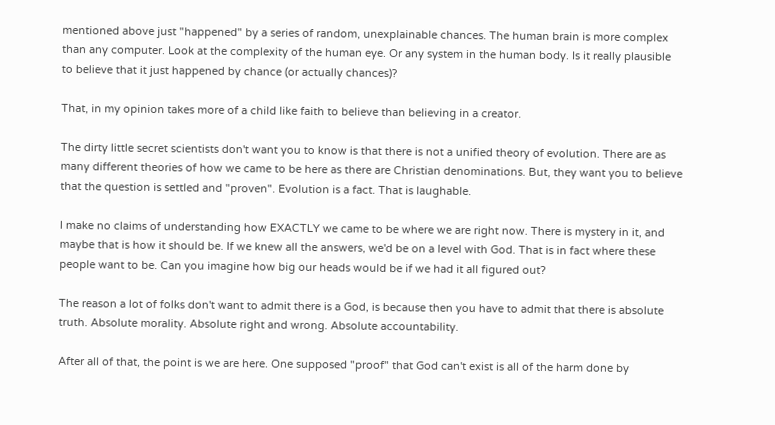mentioned above just "happened" by a series of random, unexplainable chances. The human brain is more complex than any computer. Look at the complexity of the human eye. Or any system in the human body. Is it really plausible to believe that it just happened by chance (or actually chances)?

That, in my opinion takes more of a child like faith to believe than believing in a creator.

The dirty little secret scientists don't want you to know is that there is not a unified theory of evolution. There are as many different theories of how we came to be here as there are Christian denominations. But, they want you to believe that the question is settled and "proven". Evolution is a fact. That is laughable.

I make no claims of understanding how EXACTLY we came to be where we are right now. There is mystery in it, and maybe that is how it should be. If we knew all the answers, we'd be on a level with God. That is in fact where these people want to be. Can you imagine how big our heads would be if we had it all figured out?

The reason a lot of folks don't want to admit there is a God, is because then you have to admit that there is absolute truth. Absolute morality. Absolute right and wrong. Absolute accountability.

After all of that, the point is we are here. One supposed "proof" that God can't exist is all of the harm done by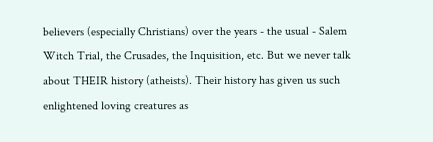believers (especially Christians) over the years - the usual - Salem Witch Trial, the Crusades, the Inquisition, etc. But we never talk about THEIR history (atheists). Their history has given us such enlightened loving creatures as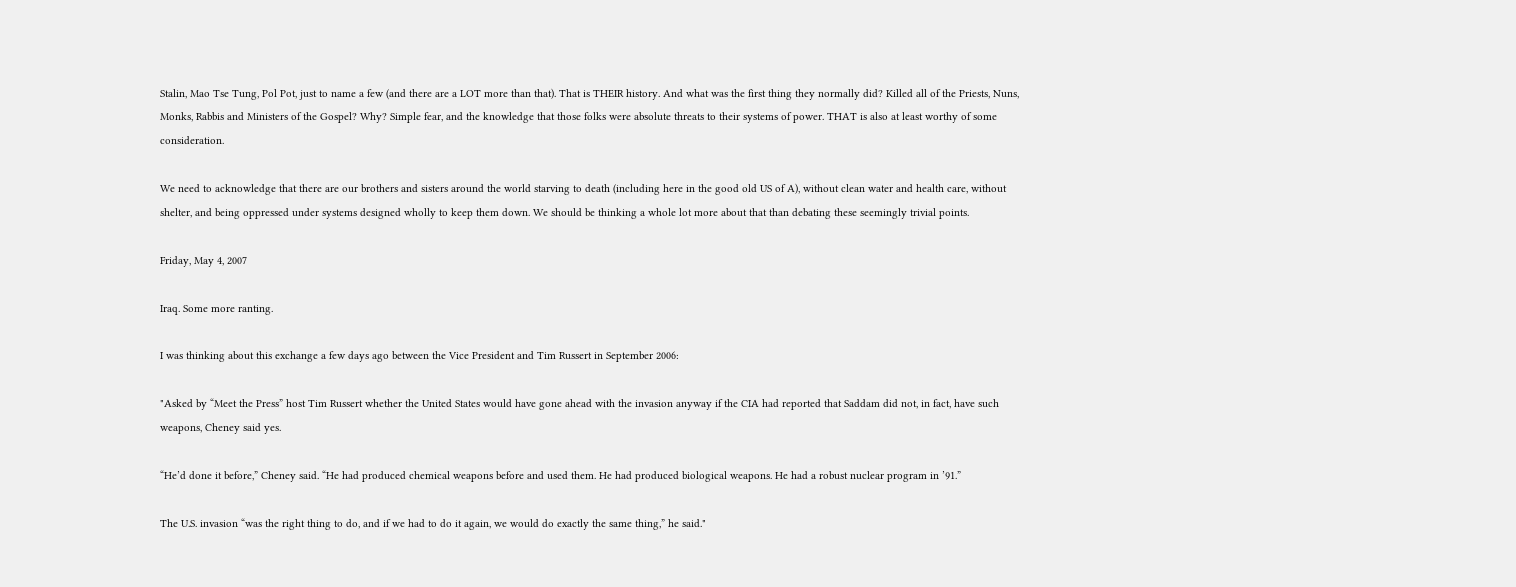Stalin, Mao Tse Tung, Pol Pot, just to name a few (and there are a LOT more than that). That is THEIR history. And what was the first thing they normally did? Killed all of the Priests, Nuns, Monks, Rabbis and Ministers of the Gospel? Why? Simple fear, and the knowledge that those folks were absolute threats to their systems of power. THAT is also at least worthy of some consideration.

We need to acknowledge that there are our brothers and sisters around the world starving to death (including here in the good old US of A), without clean water and health care, without shelter, and being oppressed under systems designed wholly to keep them down. We should be thinking a whole lot more about that than debating these seemingly trivial points.

Friday, May 4, 2007

Iraq. Some more ranting.

I was thinking about this exchange a few days ago between the Vice President and Tim Russert in September 2006:

"Asked by “Meet the Press” host Tim Russert whether the United States would have gone ahead with the invasion anyway if the CIA had reported that Saddam did not, in fact, have such weapons, Cheney said yes.

“He’d done it before,” Cheney said. “He had produced chemical weapons before and used them. He had produced biological weapons. He had a robust nuclear program in ’91.”

The U.S. invasion “was the right thing to do, and if we had to do it again, we would do exactly the same thing,” he said."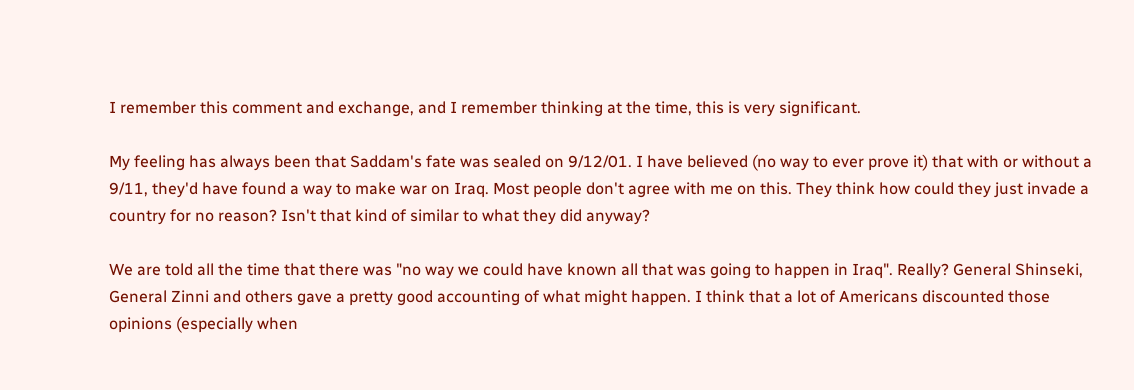I remember this comment and exchange, and I remember thinking at the time, this is very significant.

My feeling has always been that Saddam's fate was sealed on 9/12/01. I have believed (no way to ever prove it) that with or without a 9/11, they'd have found a way to make war on Iraq. Most people don't agree with me on this. They think how could they just invade a country for no reason? Isn't that kind of similar to what they did anyway?

We are told all the time that there was "no way we could have known all that was going to happen in Iraq". Really? General Shinseki, General Zinni and others gave a pretty good accounting of what might happen. I think that a lot of Americans discounted those opinions (especially when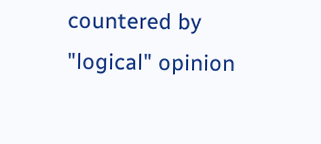countered by "logical" opinion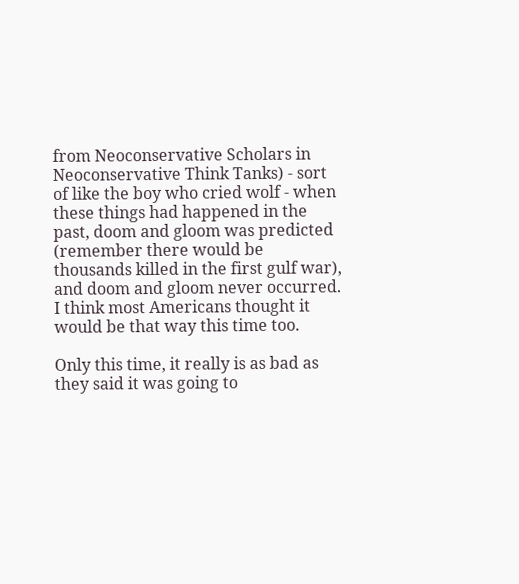from Neoconservative Scholars in Neoconservative Think Tanks) - sort of like the boy who cried wolf - when these things had happened in the past, doom and gloom was predicted (remember there would be thousands killed in the first gulf war), and doom and gloom never occurred. I think most Americans thought it would be that way this time too.

Only this time, it really is as bad as they said it was going to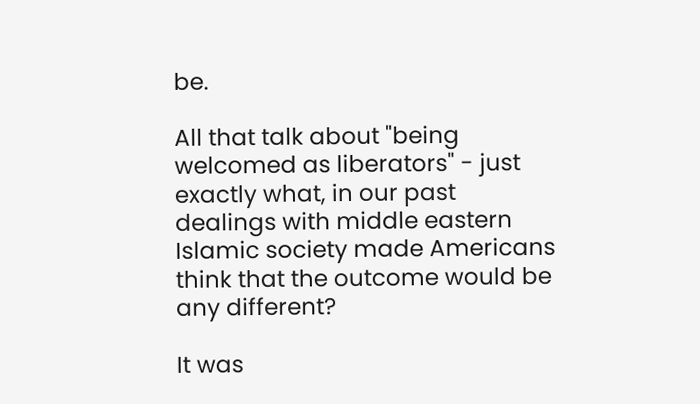be.

All that talk about "being welcomed as liberators" - just exactly what, in our past dealings with middle eastern Islamic society made Americans think that the outcome would be any different?

It was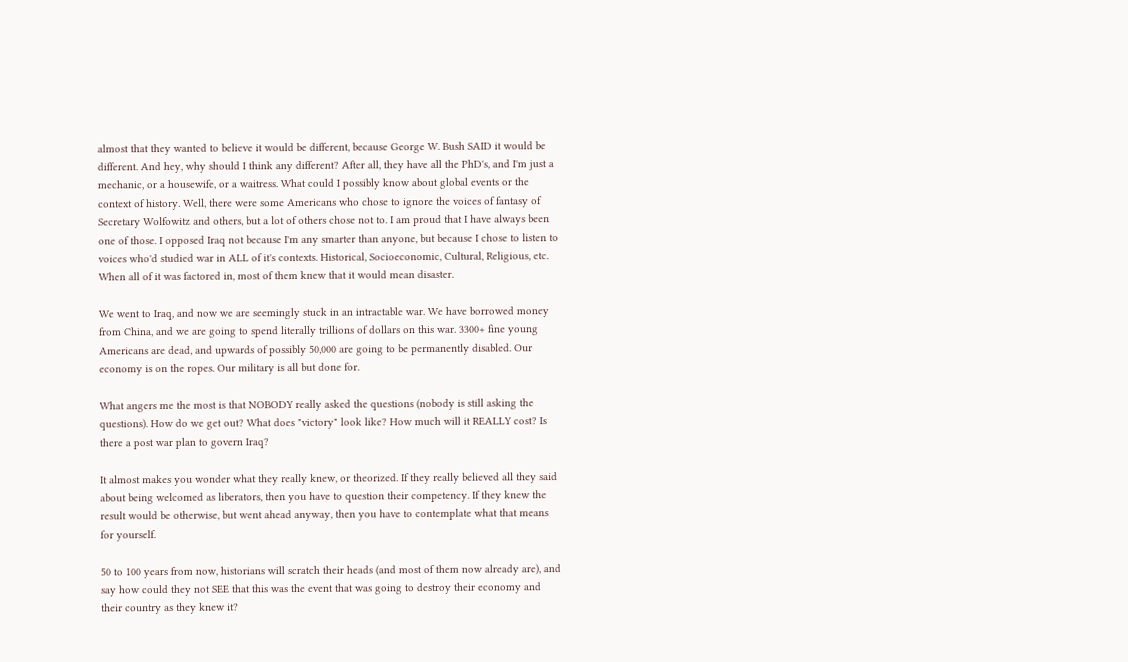almost that they wanted to believe it would be different, because George W. Bush SAID it would be different. And hey, why should I think any different? After all, they have all the PhD's, and I'm just a mechanic, or a housewife, or a waitress. What could I possibly know about global events or the context of history. Well, there were some Americans who chose to ignore the voices of fantasy of Secretary Wolfowitz and others, but a lot of others chose not to. I am proud that I have always been one of those. I opposed Iraq not because I'm any smarter than anyone, but because I chose to listen to voices who'd studied war in ALL of it's contexts. Historical, Socioeconomic, Cultural, Religious, etc. When all of it was factored in, most of them knew that it would mean disaster.

We went to Iraq, and now we are seemingly stuck in an intractable war. We have borrowed money from China, and we are going to spend literally trillions of dollars on this war. 3300+ fine young Americans are dead, and upwards of possibly 50,000 are going to be permanently disabled. Our economy is on the ropes. Our military is all but done for.

What angers me the most is that NOBODY really asked the questions (nobody is still asking the questions). How do we get out? What does "victory" look like? How much will it REALLY cost? Is there a post war plan to govern Iraq?

It almost makes you wonder what they really knew, or theorized. If they really believed all they said about being welcomed as liberators, then you have to question their competency. If they knew the result would be otherwise, but went ahead anyway, then you have to contemplate what that means for yourself.

50 to 100 years from now, historians will scratch their heads (and most of them now already are), and say how could they not SEE that this was the event that was going to destroy their economy and their country as they knew it?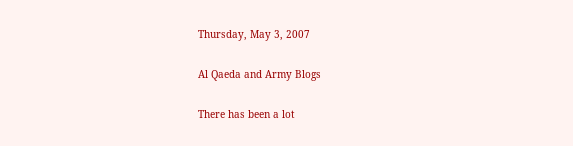Thursday, May 3, 2007

Al Qaeda and Army Blogs

There has been a lot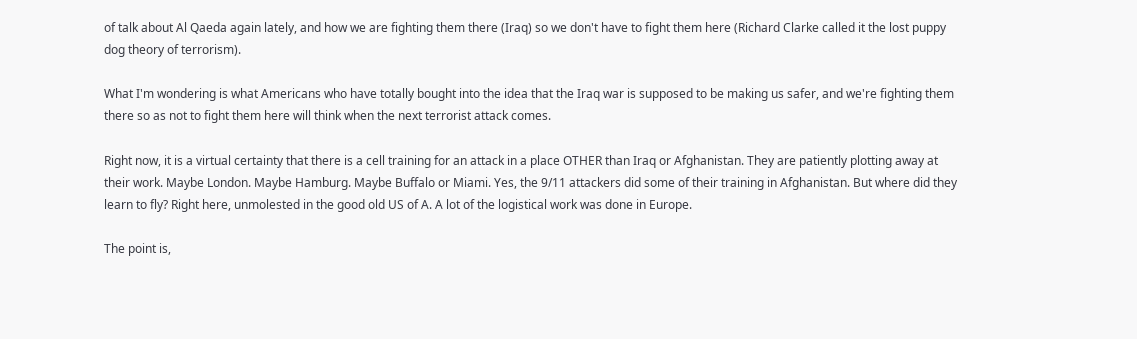of talk about Al Qaeda again lately, and how we are fighting them there (Iraq) so we don't have to fight them here (Richard Clarke called it the lost puppy dog theory of terrorism).

What I'm wondering is what Americans who have totally bought into the idea that the Iraq war is supposed to be making us safer, and we're fighting them there so as not to fight them here will think when the next terrorist attack comes.

Right now, it is a virtual certainty that there is a cell training for an attack in a place OTHER than Iraq or Afghanistan. They are patiently plotting away at their work. Maybe London. Maybe Hamburg. Maybe Buffalo or Miami. Yes, the 9/11 attackers did some of their training in Afghanistan. But where did they learn to fly? Right here, unmolested in the good old US of A. A lot of the logistical work was done in Europe.

The point is,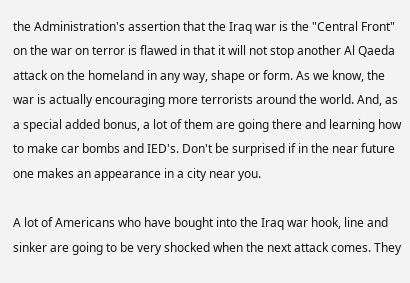the Administration's assertion that the Iraq war is the "Central Front" on the war on terror is flawed in that it will not stop another Al Qaeda attack on the homeland in any way, shape or form. As we know, the war is actually encouraging more terrorists around the world. And, as a special added bonus, a lot of them are going there and learning how to make car bombs and IED's. Don't be surprised if in the near future one makes an appearance in a city near you.

A lot of Americans who have bought into the Iraq war hook, line and sinker are going to be very shocked when the next attack comes. They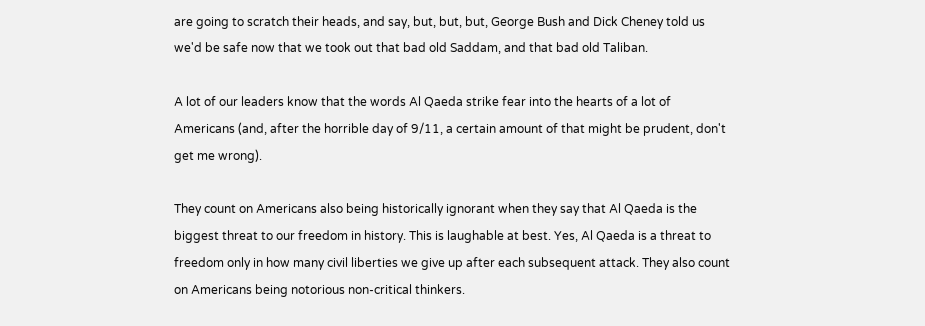are going to scratch their heads, and say, but, but, but, George Bush and Dick Cheney told us we'd be safe now that we took out that bad old Saddam, and that bad old Taliban.

A lot of our leaders know that the words Al Qaeda strike fear into the hearts of a lot of Americans (and, after the horrible day of 9/11, a certain amount of that might be prudent, don't get me wrong).

They count on Americans also being historically ignorant when they say that Al Qaeda is the biggest threat to our freedom in history. This is laughable at best. Yes, Al Qaeda is a threat to freedom only in how many civil liberties we give up after each subsequent attack. They also count on Americans being notorious non-critical thinkers.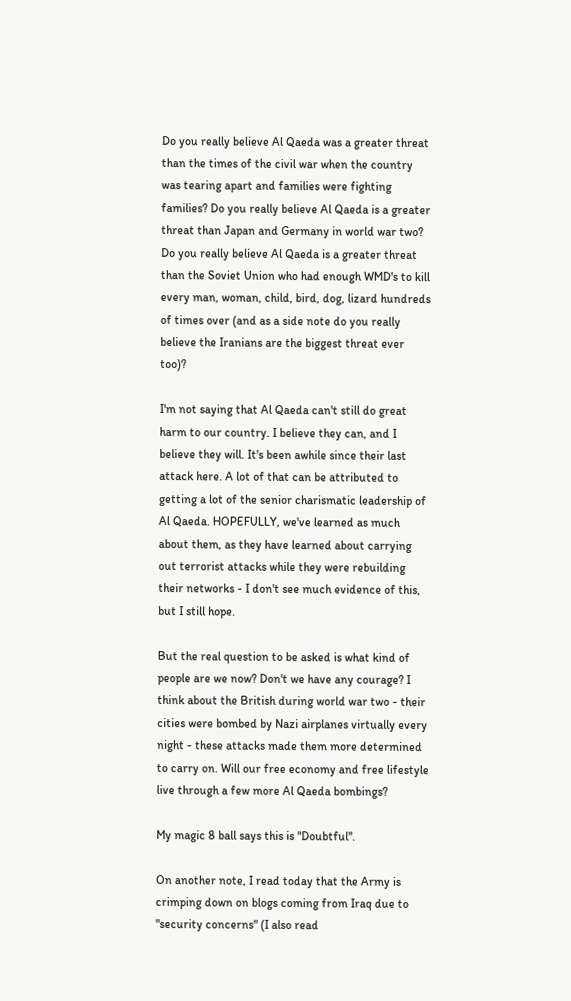Do you really believe Al Qaeda was a greater threat than the times of the civil war when the country was tearing apart and families were fighting families? Do you really believe Al Qaeda is a greater threat than Japan and Germany in world war two? Do you really believe Al Qaeda is a greater threat than the Soviet Union who had enough WMD's to kill every man, woman, child, bird, dog, lizard hundreds of times over (and as a side note do you really believe the Iranians are the biggest threat ever too)?

I'm not saying that Al Qaeda can't still do great harm to our country. I believe they can, and I believe they will. It's been awhile since their last attack here. A lot of that can be attributed to getting a lot of the senior charismatic leadership of Al Qaeda. HOPEFULLY, we've learned as much about them, as they have learned about carrying out terrorist attacks while they were rebuilding their networks - I don't see much evidence of this, but I still hope.

But the real question to be asked is what kind of people are we now? Don't we have any courage? I think about the British during world war two - their cities were bombed by Nazi airplanes virtually every night - these attacks made them more determined to carry on. Will our free economy and free lifestyle live through a few more Al Qaeda bombings?

My magic 8 ball says this is "Doubtful".

On another note, I read today that the Army is crimping down on blogs coming from Iraq due to "security concerns" (I also read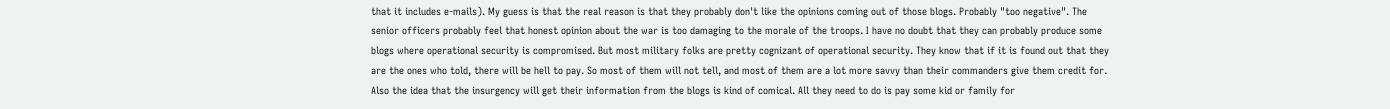that it includes e-mails). My guess is that the real reason is that they probably don't like the opinions coming out of those blogs. Probably "too negative". The senior officers probably feel that honest opinion about the war is too damaging to the morale of the troops. I have no doubt that they can probably produce some blogs where operational security is compromised. But most military folks are pretty cognizant of operational security. They know that if it is found out that they are the ones who told, there will be hell to pay. So most of them will not tell, and most of them are a lot more savvy than their commanders give them credit for. Also the idea that the insurgency will get their information from the blogs is kind of comical. All they need to do is pay some kid or family for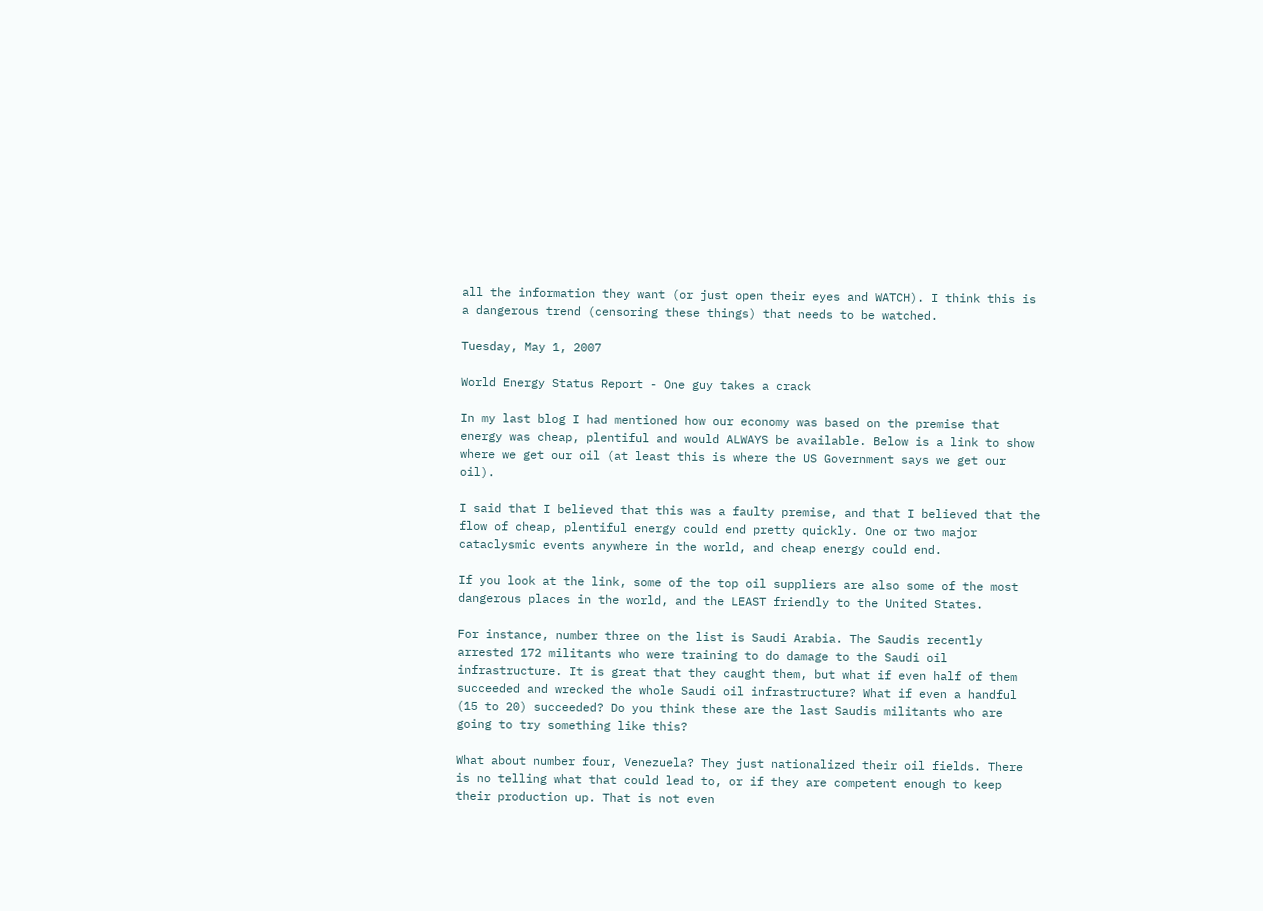all the information they want (or just open their eyes and WATCH). I think this is a dangerous trend (censoring these things) that needs to be watched.

Tuesday, May 1, 2007

World Energy Status Report - One guy takes a crack

In my last blog I had mentioned how our economy was based on the premise that energy was cheap, plentiful and would ALWAYS be available. Below is a link to show where we get our oil (at least this is where the US Government says we get our oil).

I said that I believed that this was a faulty premise, and that I believed that the flow of cheap, plentiful energy could end pretty quickly. One or two major cataclysmic events anywhere in the world, and cheap energy could end.

If you look at the link, some of the top oil suppliers are also some of the most dangerous places in the world, and the LEAST friendly to the United States.

For instance, number three on the list is Saudi Arabia. The Saudis recently arrested 172 militants who were training to do damage to the Saudi oil infrastructure. It is great that they caught them, but what if even half of them succeeded and wrecked the whole Saudi oil infrastructure? What if even a handful (15 to 20) succeeded? Do you think these are the last Saudis militants who are going to try something like this?

What about number four, Venezuela? They just nationalized their oil fields. There is no telling what that could lead to, or if they are competent enough to keep their production up. That is not even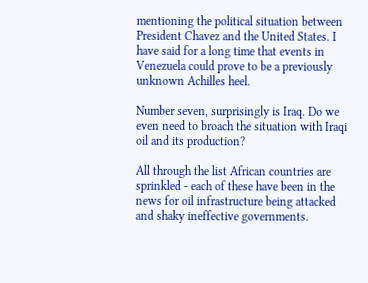mentioning the political situation between President Chavez and the United States. I have said for a long time that events in Venezuela could prove to be a previously unknown Achilles heel.

Number seven, surprisingly is Iraq. Do we even need to broach the situation with Iraqi oil and its production?

All through the list African countries are sprinkled - each of these have been in the news for oil infrastructure being attacked and shaky ineffective governments.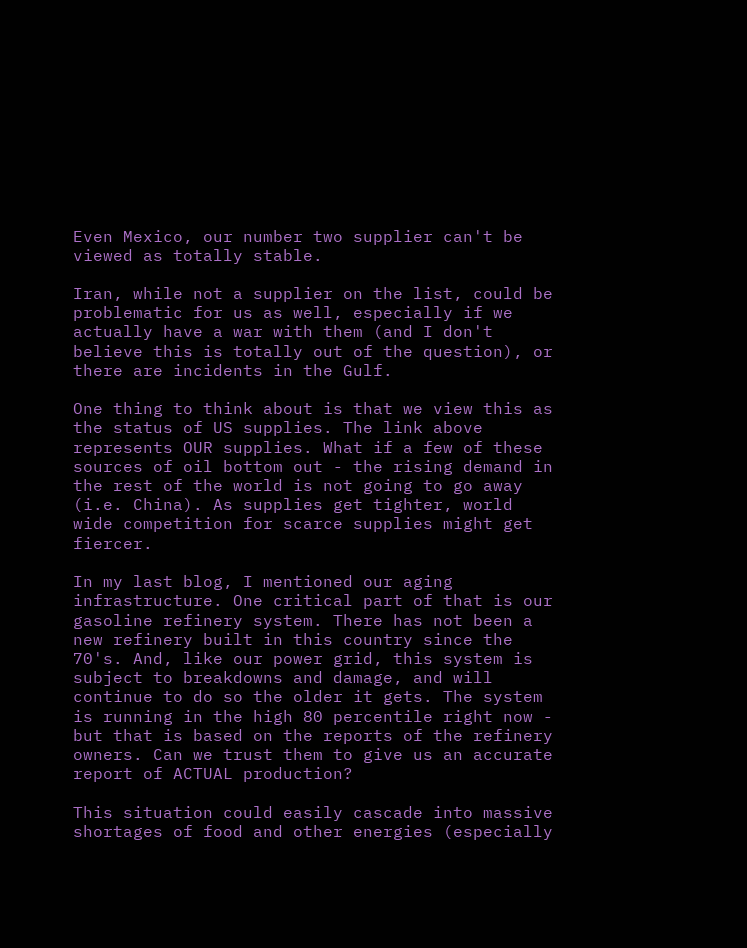Even Mexico, our number two supplier can't be viewed as totally stable.

Iran, while not a supplier on the list, could be problematic for us as well, especially if we actually have a war with them (and I don't believe this is totally out of the question), or there are incidents in the Gulf.

One thing to think about is that we view this as the status of US supplies. The link above represents OUR supplies. What if a few of these sources of oil bottom out - the rising demand in the rest of the world is not going to go away (i.e. China). As supplies get tighter, world wide competition for scarce supplies might get fiercer.

In my last blog, I mentioned our aging infrastructure. One critical part of that is our gasoline refinery system. There has not been a new refinery built in this country since the 70's. And, like our power grid, this system is subject to breakdowns and damage, and will continue to do so the older it gets. The system is running in the high 80 percentile right now - but that is based on the reports of the refinery owners. Can we trust them to give us an accurate report of ACTUAL production?

This situation could easily cascade into massive shortages of food and other energies (especially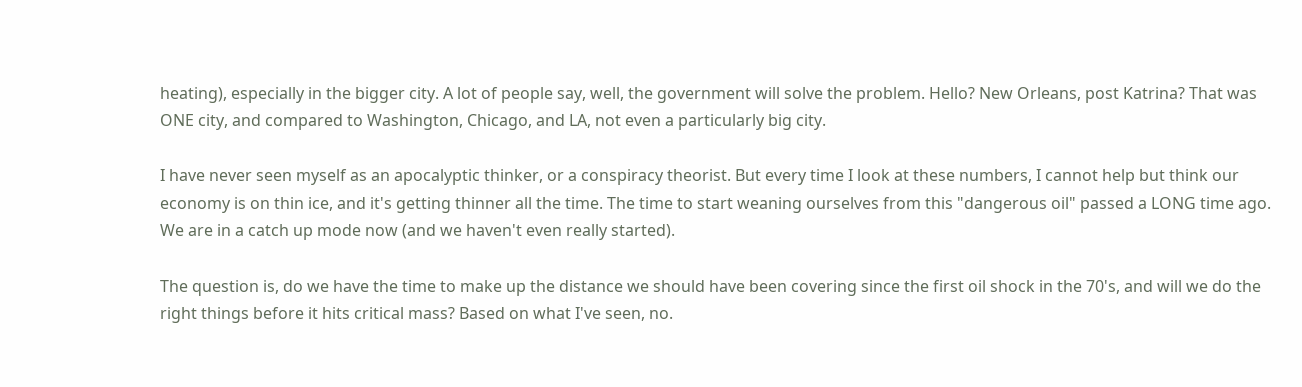heating), especially in the bigger city. A lot of people say, well, the government will solve the problem. Hello? New Orleans, post Katrina? That was ONE city, and compared to Washington, Chicago, and LA, not even a particularly big city.

I have never seen myself as an apocalyptic thinker, or a conspiracy theorist. But every time I look at these numbers, I cannot help but think our economy is on thin ice, and it's getting thinner all the time. The time to start weaning ourselves from this "dangerous oil" passed a LONG time ago. We are in a catch up mode now (and we haven't even really started).

The question is, do we have the time to make up the distance we should have been covering since the first oil shock in the 70's, and will we do the right things before it hits critical mass? Based on what I've seen, no.